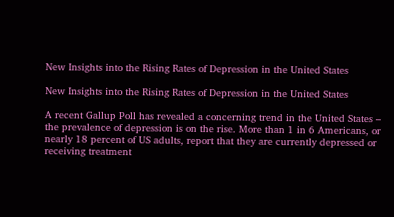New Insights into the Rising Rates of Depression in the United States

New Insights into the Rising Rates of Depression in the United States

A recent Gallup Poll has revealed a concerning trend in the United States – the prevalence of depression is on the rise. More than 1 in 6 Americans, or nearly 18 percent of US adults, report that they are currently depressed or receiving treatment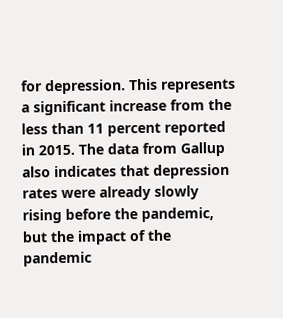for depression. This represents a significant increase from the less than 11 percent reported in 2015. The data from Gallup also indicates that depression rates were already slowly rising before the pandemic, but the impact of the pandemic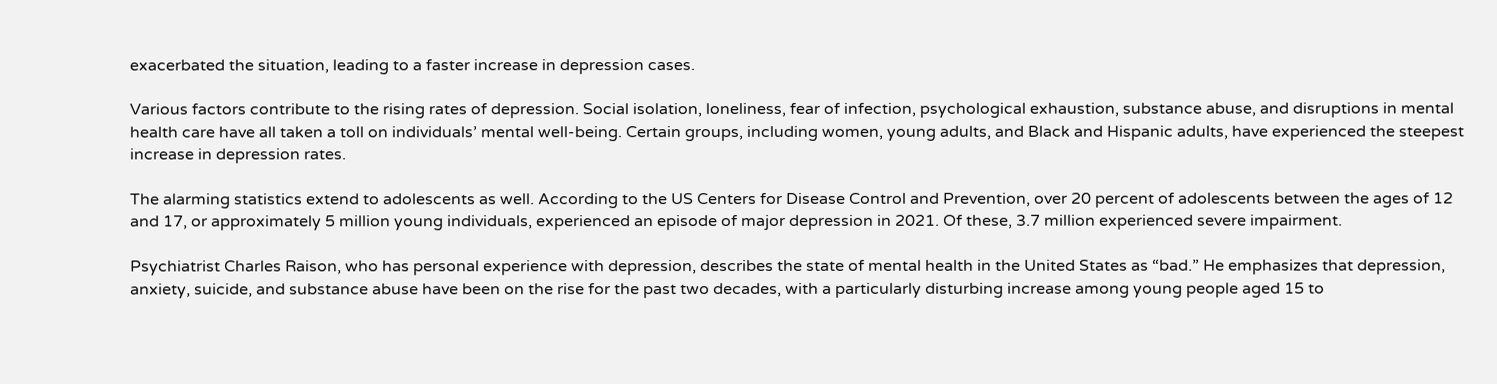exacerbated the situation, leading to a faster increase in depression cases.

Various factors contribute to the rising rates of depression. Social isolation, loneliness, fear of infection, psychological exhaustion, substance abuse, and disruptions in mental health care have all taken a toll on individuals’ mental well-being. Certain groups, including women, young adults, and Black and Hispanic adults, have experienced the steepest increase in depression rates.

The alarming statistics extend to adolescents as well. According to the US Centers for Disease Control and Prevention, over 20 percent of adolescents between the ages of 12 and 17, or approximately 5 million young individuals, experienced an episode of major depression in 2021. Of these, 3.7 million experienced severe impairment.

Psychiatrist Charles Raison, who has personal experience with depression, describes the state of mental health in the United States as “bad.” He emphasizes that depression, anxiety, suicide, and substance abuse have been on the rise for the past two decades, with a particularly disturbing increase among young people aged 15 to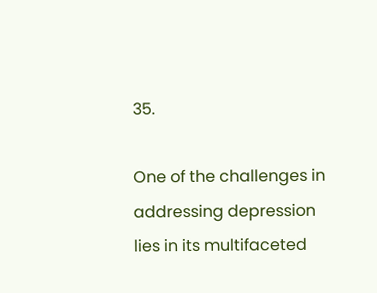35.

One of the challenges in addressing depression lies in its multifaceted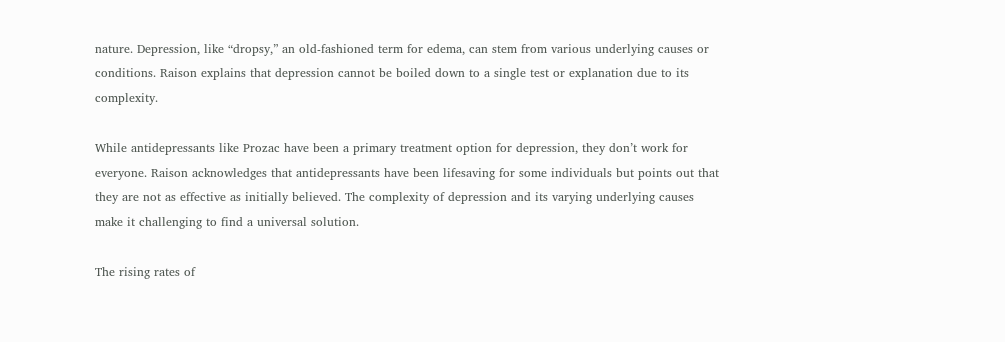nature. Depression, like “dropsy,” an old-fashioned term for edema, can stem from various underlying causes or conditions. Raison explains that depression cannot be boiled down to a single test or explanation due to its complexity.

While antidepressants like Prozac have been a primary treatment option for depression, they don’t work for everyone. Raison acknowledges that antidepressants have been lifesaving for some individuals but points out that they are not as effective as initially believed. The complexity of depression and its varying underlying causes make it challenging to find a universal solution.

The rising rates of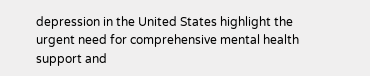depression in the United States highlight the urgent need for comprehensive mental health support and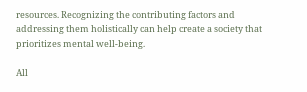resources. Recognizing the contributing factors and addressing them holistically can help create a society that prioritizes mental well-being.

All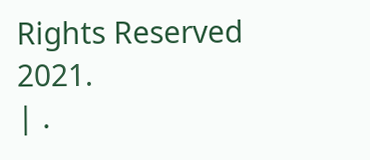Rights Reserved 2021.
| .